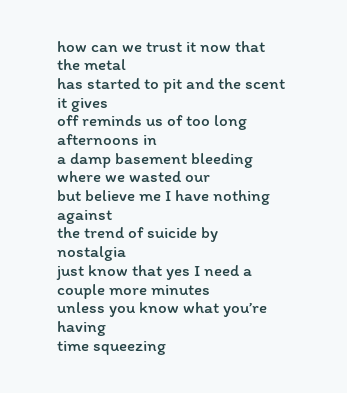how can we trust it now that the metal
has started to pit and the scent it gives
off reminds us of too long afternoons in
a damp basement bleeding where we wasted our
but believe me I have nothing against
the trend of suicide by nostalgia
just know that yes I need a couple more minutes
unless you know what you’re having
time squeezing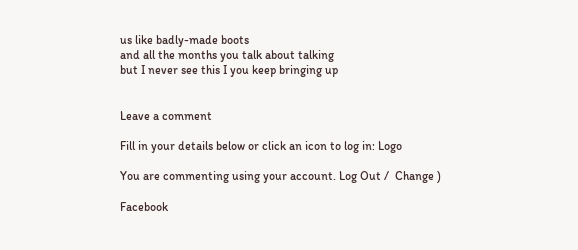us like badly-made boots
and all the months you talk about talking
but I never see this I you keep bringing up


Leave a comment

Fill in your details below or click an icon to log in: Logo

You are commenting using your account. Log Out /  Change )

Facebook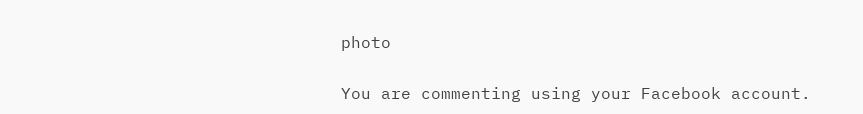photo

You are commenting using your Facebook account.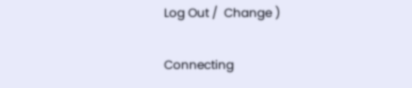Log Out /  Change )

Connecting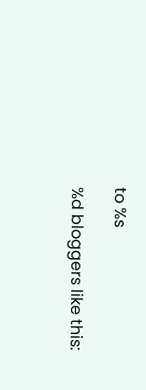to %s

%d bloggers like this: